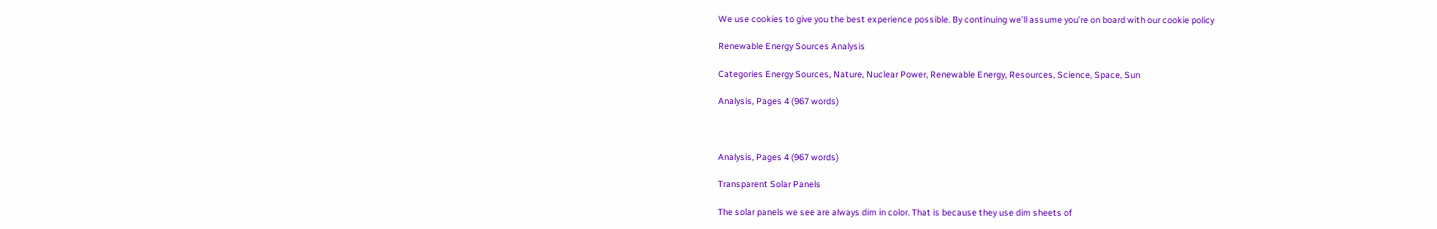We use cookies to give you the best experience possible. By continuing we’ll assume you’re on board with our cookie policy

Renewable Energy Sources Analysis

Categories Energy Sources, Nature, Nuclear Power, Renewable Energy, Resources, Science, Space, Sun

Analysis, Pages 4 (967 words)



Analysis, Pages 4 (967 words)

Transparent Solar Panels

The solar panels we see are always dim in color. That is because they use dim sheets of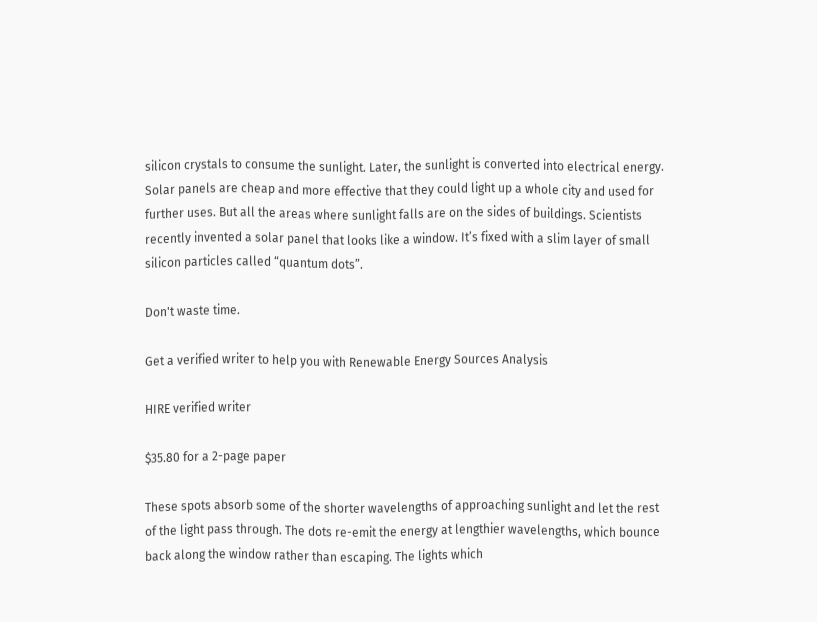silicon crystals to consume the sunlight. Later, the sunlight is converted into electrical energy. Solar panels are cheap and more effective that they could light up a whole city and used for further uses. But all the areas where sunlight falls are on the sides of buildings. Scientists recently invented a solar panel that looks like a window. It’s fixed with a slim layer of small silicon particles called “quantum dots”.

Don't waste time.

Get a verified writer to help you with Renewable Energy Sources Analysis

HIRE verified writer

$35.80 for a 2-page paper

These spots absorb some of the shorter wavelengths of approaching sunlight and let the rest of the light pass through. The dots re-emit the energy at lengthier wavelengths, which bounce back along the window rather than escaping. The lights which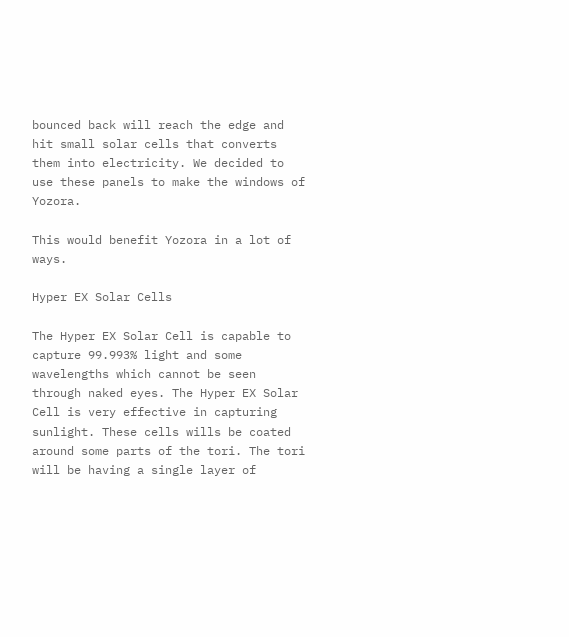bounced back will reach the edge and hit small solar cells that converts them into electricity. We decided to use these panels to make the windows of Yozora.

This would benefit Yozora in a lot of ways.

Hyper EX Solar Cells

The Hyper EX Solar Cell is capable to capture 99.993% light and some wavelengths which cannot be seen through naked eyes. The Hyper EX Solar Cell is very effective in capturing sunlight. These cells wills be coated around some parts of the tori. The tori will be having a single layer of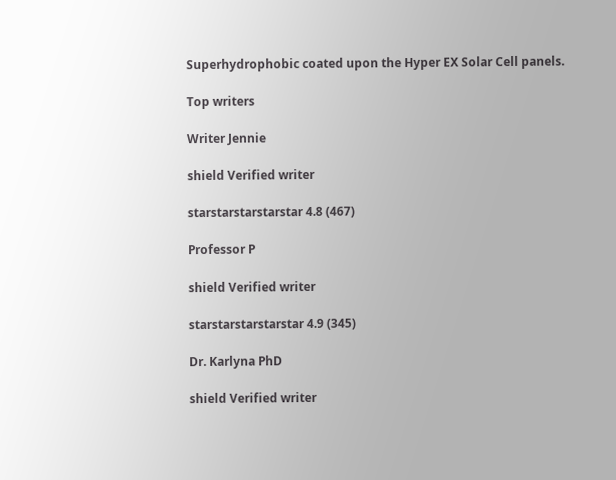Superhydrophobic coated upon the Hyper EX Solar Cell panels.

Top writers

Writer Jennie

shield Verified writer

starstarstarstarstar 4.8 (467)

Professor P

shield Verified writer

starstarstarstarstar 4.9 (345)

Dr. Karlyna PhD

shield Verified writer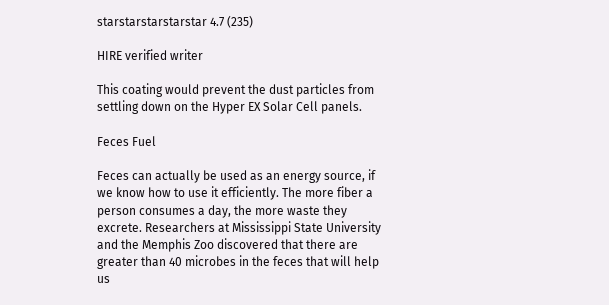starstarstarstarstar 4.7 (235)

HIRE verified writer

This coating would prevent the dust particles from settling down on the Hyper EX Solar Cell panels.

Feces Fuel

Feces can actually be used as an energy source, if we know how to use it efficiently. The more fiber a person consumes a day, the more waste they excrete. Researchers at Mississippi State University and the Memphis Zoo discovered that there are greater than 40 microbes in the feces that will help us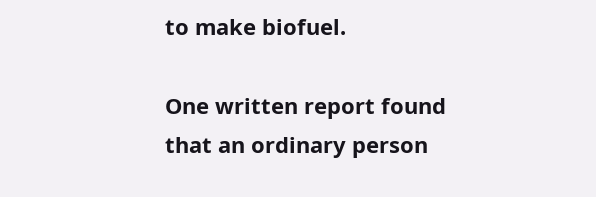to make biofuel.

One written report found that an ordinary person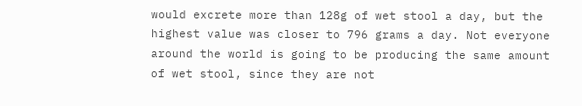would excrete more than 128g of wet stool a day, but the highest value was closer to 796 grams a day. Not everyone around the world is going to be producing the same amount of wet stool, since they are not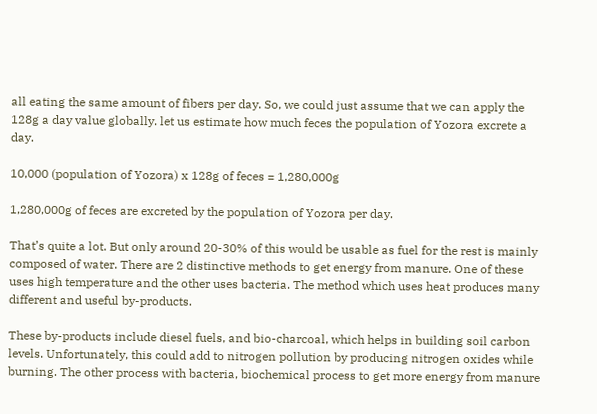all eating the same amount of fibers per day. So, we could just assume that we can apply the 128g a day value globally. let us estimate how much feces the population of Yozora excrete a day.

10,000 (population of Yozora) x 128g of feces = 1,280,000g

1,280,000g of feces are excreted by the population of Yozora per day.

That’s quite a lot. But only around 20-30% of this would be usable as fuel for the rest is mainly composed of water. There are 2 distinctive methods to get energy from manure. One of these uses high temperature and the other uses bacteria. The method which uses heat produces many different and useful by-products.

These by-products include diesel fuels, and bio-charcoal, which helps in building soil carbon levels. Unfortunately, this could add to nitrogen pollution by producing nitrogen oxides while burning. The other process with bacteria, biochemical process to get more energy from manure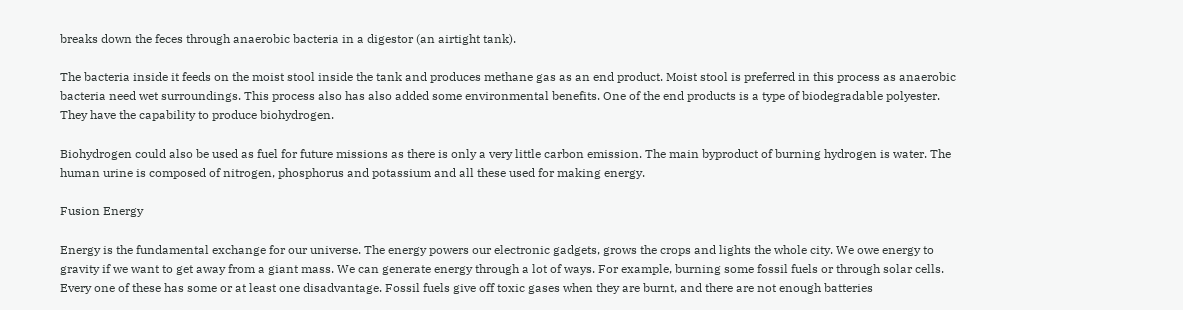breaks down the feces through anaerobic bacteria in a digestor (an airtight tank).

The bacteria inside it feeds on the moist stool inside the tank and produces methane gas as an end product. Moist stool is preferred in this process as anaerobic bacteria need wet surroundings. This process also has also added some environmental benefits. One of the end products is a type of biodegradable polyester. They have the capability to produce biohydrogen.

Biohydrogen could also be used as fuel for future missions as there is only a very little carbon emission. The main byproduct of burning hydrogen is water. The human urine is composed of nitrogen, phosphorus and potassium and all these used for making energy.

Fusion Energy

Energy is the fundamental exchange for our universe. The energy powers our electronic gadgets, grows the crops and lights the whole city. We owe energy to gravity if we want to get away from a giant mass. We can generate energy through a lot of ways. For example, burning some fossil fuels or through solar cells. Every one of these has some or at least one disadvantage. Fossil fuels give off toxic gases when they are burnt, and there are not enough batteries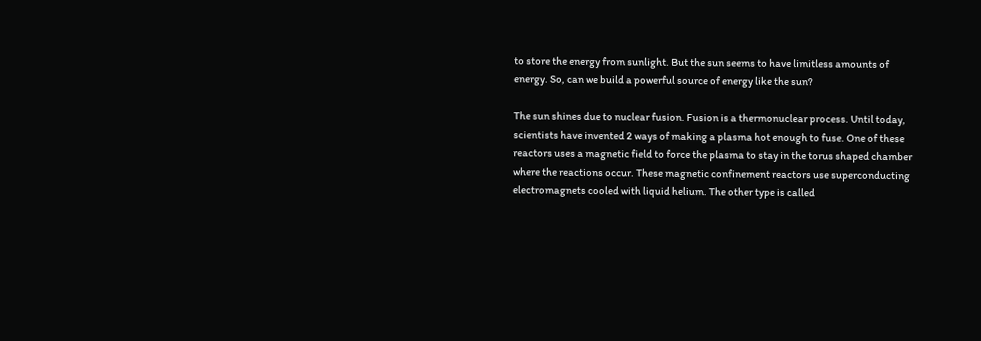to store the energy from sunlight. But the sun seems to have limitless amounts of energy. So, can we build a powerful source of energy like the sun?

The sun shines due to nuclear fusion. Fusion is a thermonuclear process. Until today, scientists have invented 2 ways of making a plasma hot enough to fuse. One of these reactors uses a magnetic field to force the plasma to stay in the torus shaped chamber where the reactions occur. These magnetic confinement reactors use superconducting electromagnets cooled with liquid helium. The other type is called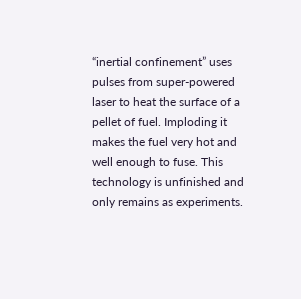“inertial confinement” uses pulses from super-powered laser to heat the surface of a pellet of fuel. Imploding it makes the fuel very hot and well enough to fuse. This technology is unfinished and only remains as experiments.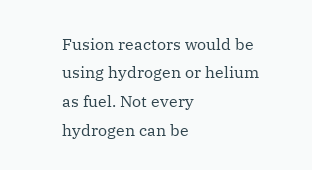Fusion reactors would be using hydrogen or helium as fuel. Not every hydrogen can be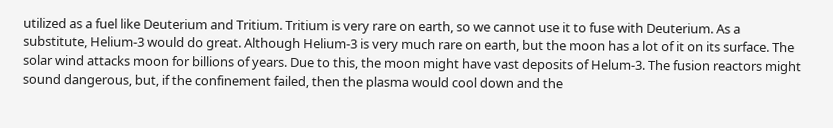utilized as a fuel like Deuterium and Tritium. Tritium is very rare on earth, so we cannot use it to fuse with Deuterium. As a substitute, Helium-3 would do great. Although Helium-3 is very much rare on earth, but the moon has a lot of it on its surface. The solar wind attacks moon for billions of years. Due to this, the moon might have vast deposits of Helum-3. The fusion reactors might sound dangerous, but, if the confinement failed, then the plasma would cool down and the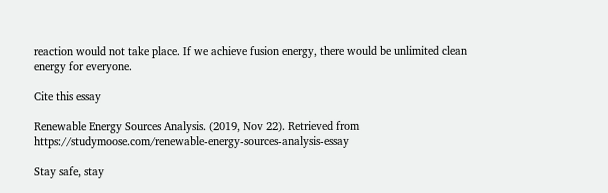reaction would not take place. If we achieve fusion energy, there would be unlimited clean energy for everyone.

Cite this essay

Renewable Energy Sources Analysis. (2019, Nov 22). Retrieved from https://studymoose.com/renewable-energy-sources-analysis-essay

Stay safe, stay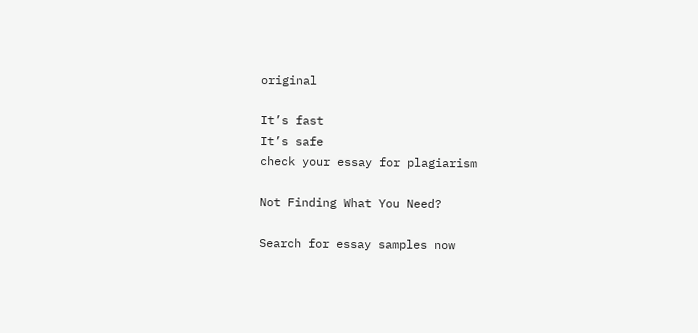original

It’s fast
It’s safe
check your essay for plagiarism

Not Finding What You Need?

Search for essay samples now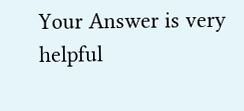Your Answer is very helpful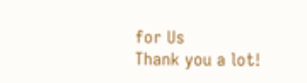for Us
Thank you a lot!